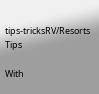tips-tricksRV/Resorts Tips

With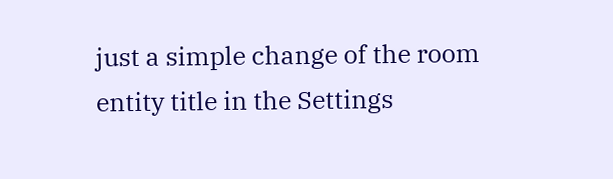just a simple change of the room entity title in the Settings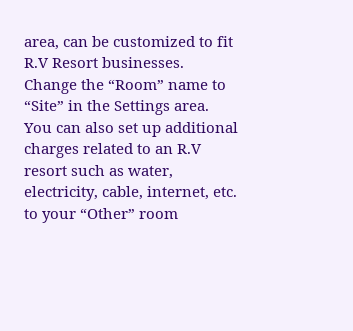area, can be customized to fit R.V Resort businesses. Change the “Room” name to “Site” in the Settings area.
You can also set up additional charges related to an R.V resort such as water, electricity, cable, internet, etc. to your “Other” room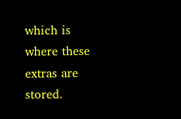which is where these extras are stored.